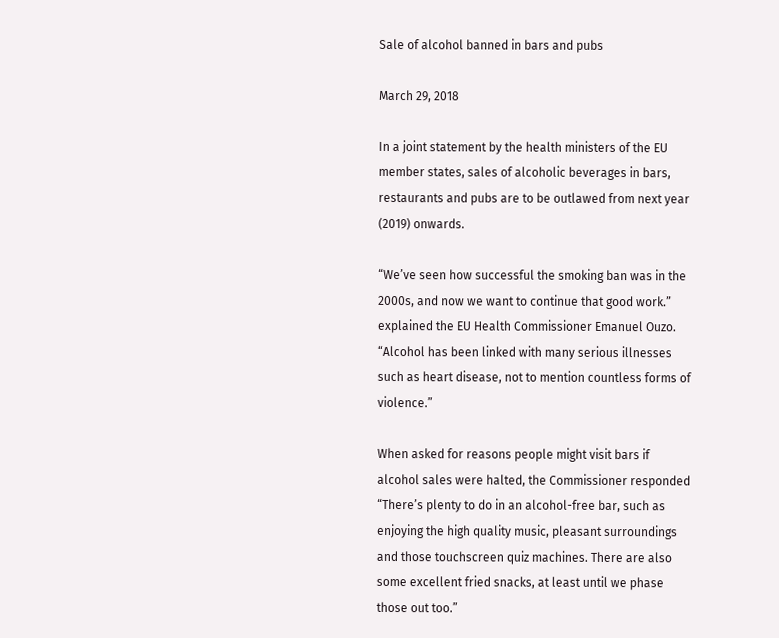Sale of alcohol banned in bars and pubs

March 29, 2018

In a joint statement by the health ministers of the EU member states, sales of alcoholic beverages in bars, restaurants and pubs are to be outlawed from next year (2019) onwards.

“We’ve seen how successful the smoking ban was in the 2000s, and now we want to continue that good work.” explained the EU Health Commissioner Emanuel Ouzo. “Alcohol has been linked with many serious illnesses such as heart disease, not to mention countless forms of violence.”

When asked for reasons people might visit bars if alcohol sales were halted, the Commissioner responded “There’s plenty to do in an alcohol-free bar, such as enjoying the high quality music, pleasant surroundings and those touchscreen quiz machines. There are also some excellent fried snacks, at least until we phase those out too.”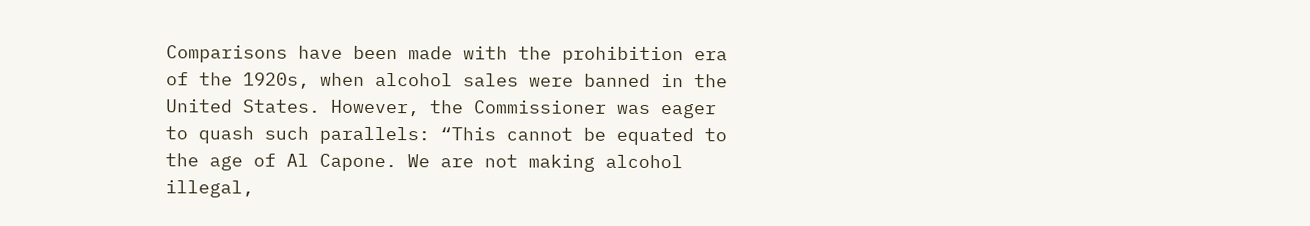Comparisons have been made with the prohibition era of the 1920s, when alcohol sales were banned in the United States. However, the Commissioner was eager to quash such parallels: “This cannot be equated to the age of Al Capone. We are not making alcohol illegal,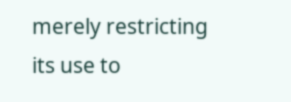merely restricting its use to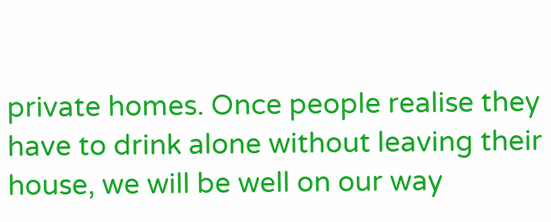private homes. Once people realise they have to drink alone without leaving their house, we will be well on our way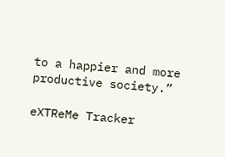to a happier and more productive society.”

eXTReMe Tracker